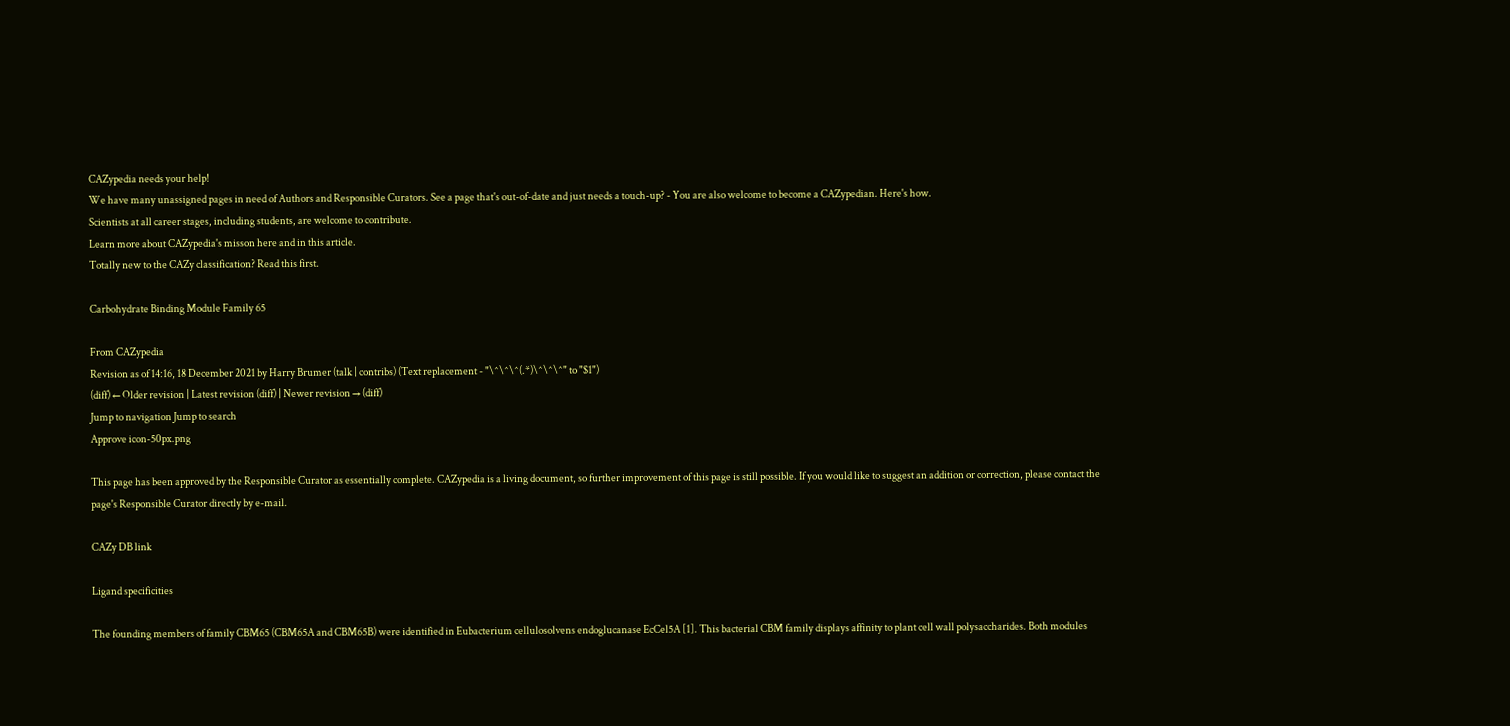CAZypedia needs your help!
We have many unassigned pages in need of Authors and Responsible Curators. See a page that's out-of-date and just needs a touch-up? - You are also welcome to become a CAZypedian. Here's how.
Scientists at all career stages, including students, are welcome to contribute.
Learn more about CAZypedia's misson here and in this article.
Totally new to the CAZy classification? Read this first.

Carbohydrate Binding Module Family 65

From CAZypedia
Revision as of 14:16, 18 December 2021 by Harry Brumer (talk | contribs) (Text replacement - "\^\^\^(.*)\^\^\^" to "$1")
(diff) ← Older revision | Latest revision (diff) | Newer revision → (diff)
Jump to navigation Jump to search
Approve icon-50px.png

This page has been approved by the Responsible Curator as essentially complete. CAZypedia is a living document, so further improvement of this page is still possible. If you would like to suggest an addition or correction, please contact the page's Responsible Curator directly by e-mail.

CAZy DB link

Ligand specificities

The founding members of family CBM65 (CBM65A and CBM65B) were identified in Eubacterium cellulosolvens endoglucanase EcCel5A [1]. This bacterial CBM family displays affinity to plant cell wall polysaccharides. Both modules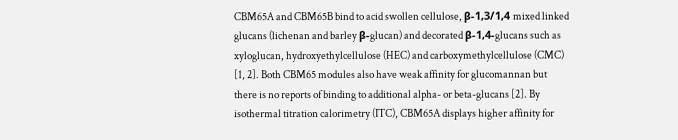CBM65A and CBM65B bind to acid swollen cellulose, β-1,3/1,4 mixed linked glucans (lichenan and barley β-glucan) and decorated β-1,4-glucans such as xyloglucan, hydroxyethylcellulose (HEC) and carboxymethylcellulose (CMC) [1, 2]. Both CBM65 modules also have weak affinity for glucomannan but there is no reports of binding to additional alpha- or beta-glucans [2]. By isothermal titration calorimetry (ITC), CBM65A displays higher affinity for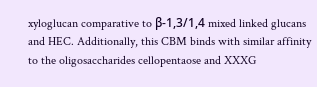xyloglucan comparative to β-1,3/1,4 mixed linked glucans and HEC. Additionally, this CBM binds with similar affinity to the oligosaccharides cellopentaose and XXXG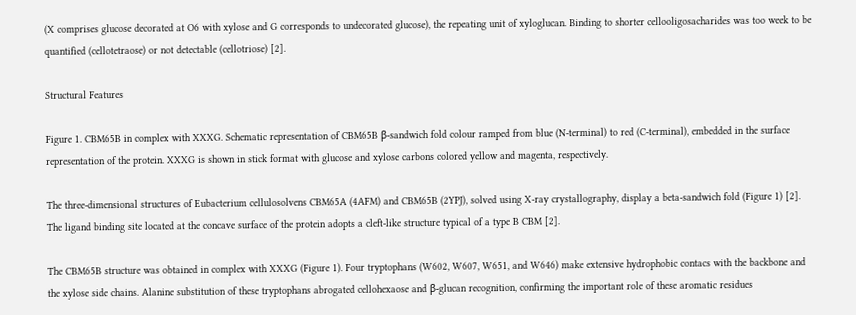(X comprises glucose decorated at O6 with xylose and G corresponds to undecorated glucose), the repeating unit of xyloglucan. Binding to shorter cellooligosacharides was too week to be quantified (cellotetraose) or not detectable (cellotriose) [2].

Structural Features

Figure 1. CBM65B in complex with XXXG. Schematic representation of CBM65B β-sandwich fold colour ramped from blue (N-terminal) to red (C-terminal), embedded in the surface representation of the protein. XXXG is shown in stick format with glucose and xylose carbons colored yellow and magenta, respectively.

The three-dimensional structures of Eubacterium cellulosolvens CBM65A (4AFM) and CBM65B (2YPJ), solved using X-ray crystallography, display a beta-sandwich fold (Figure 1) [2]. The ligand binding site located at the concave surface of the protein adopts a cleft-like structure typical of a type B CBM [2].

The CBM65B structure was obtained in complex with XXXG (Figure 1). Four tryptophans (W602, W607, W651, and W646) make extensive hydrophobic contacs with the backbone and the xylose side chains. Alanine substitution of these tryptophans abrogated cellohexaose and β-glucan recognition, confirming the important role of these aromatic residues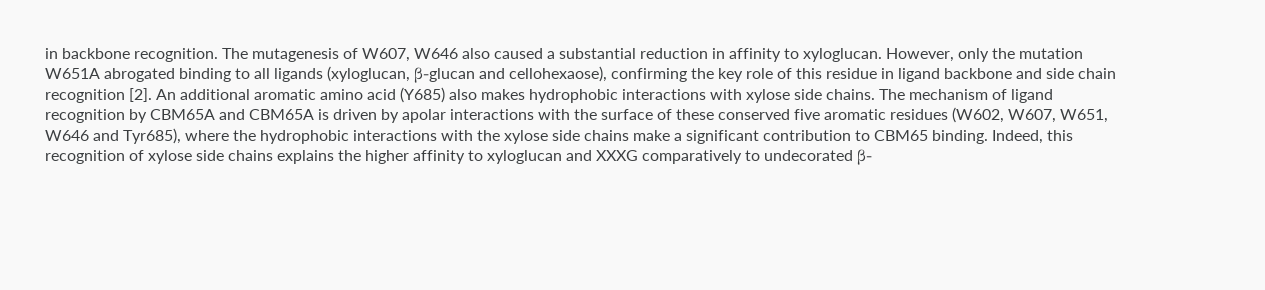in backbone recognition. The mutagenesis of W607, W646 also caused a substantial reduction in affinity to xyloglucan. However, only the mutation W651A abrogated binding to all ligands (xyloglucan, β-glucan and cellohexaose), confirming the key role of this residue in ligand backbone and side chain recognition [2]. An additional aromatic amino acid (Y685) also makes hydrophobic interactions with xylose side chains. The mechanism of ligand recognition by CBM65A and CBM65A is driven by apolar interactions with the surface of these conserved five aromatic residues (W602, W607, W651, W646 and Tyr685), where the hydrophobic interactions with the xylose side chains make a significant contribution to CBM65 binding. Indeed, this recognition of xylose side chains explains the higher affinity to xyloglucan and XXXG comparatively to undecorated β-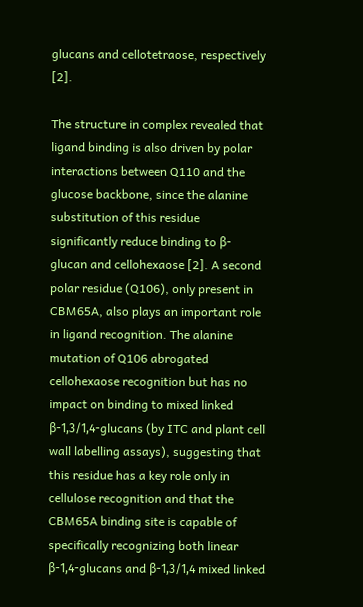glucans and cellotetraose, respectively [2].

The structure in complex revealed that ligand binding is also driven by polar interactions between Q110 and the glucose backbone, since the alanine substitution of this residue significantly reduce binding to β-glucan and cellohexaose [2]. A second polar residue (Q106), only present in CBM65A, also plays an important role in ligand recognition. The alanine mutation of Q106 abrogated cellohexaose recognition but has no impact on binding to mixed linked β-1,3/1,4-glucans (by ITC and plant cell wall labelling assays), suggesting that this residue has a key role only in cellulose recognition and that the CBM65A binding site is capable of specifically recognizing both linear β-1,4-glucans and β-1,3/1,4 mixed linked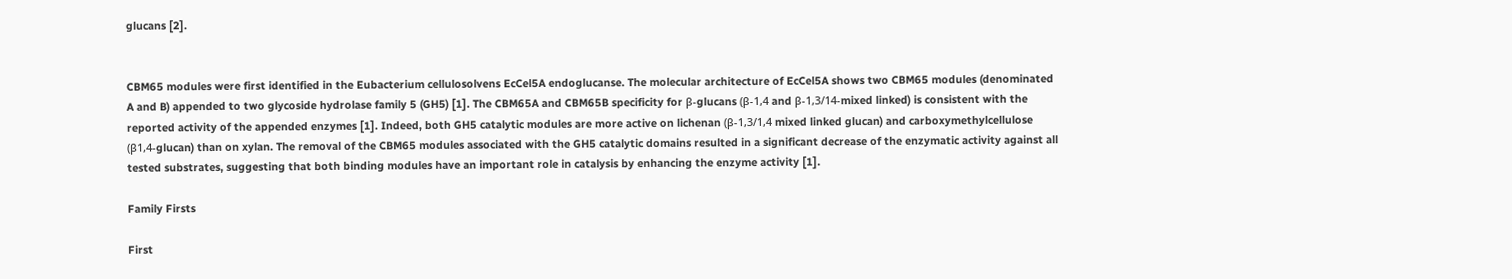glucans [2].


CBM65 modules were first identified in the Eubacterium cellulosolvens EcCel5A endoglucanse. The molecular architecture of EcCel5A shows two CBM65 modules (denominated A and B) appended to two glycoside hydrolase family 5 (GH5) [1]. The CBM65A and CBM65B specificity for β-glucans (β-1,4 and β-1,3/14-mixed linked) is consistent with the reported activity of the appended enzymes [1]. Indeed, both GH5 catalytic modules are more active on lichenan (β-1,3/1,4 mixed linked glucan) and carboxymethylcellulose (β1,4-glucan) than on xylan. The removal of the CBM65 modules associated with the GH5 catalytic domains resulted in a significant decrease of the enzymatic activity against all tested substrates, suggesting that both binding modules have an important role in catalysis by enhancing the enzyme activity [1].

Family Firsts

First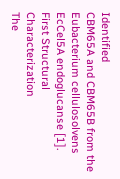Identified
CBM65A and CBM65B from the Eubacterium cellulosolvens EcCel5A endoglucanse [1].
First Structural Characterization
The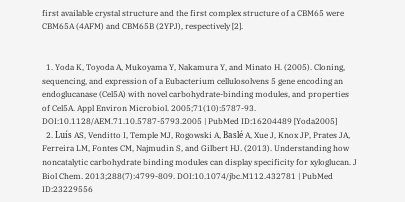first available crystal structure and the first complex structure of a CBM65 were CBM65A (4AFM) and CBM65B (2YPJ), respectively [2].


  1. Yoda K, Toyoda A, Mukoyama Y, Nakamura Y, and Minato H. (2005). Cloning, sequencing, and expression of a Eubacterium cellulosolvens 5 gene encoding an endoglucanase (Cel5A) with novel carbohydrate-binding modules, and properties of Cel5A. Appl Environ Microbiol. 2005;71(10):5787-93. DOI:10.1128/AEM.71.10.5787-5793.2005 | PubMed ID:16204489 [Yoda2005]
  2. Luís AS, Venditto I, Temple MJ, Rogowski A, Baslé A, Xue J, Knox JP, Prates JA, Ferreira LM, Fontes CM, Najmudin S, and Gilbert HJ. (2013). Understanding how noncatalytic carbohydrate binding modules can display specificity for xyloglucan. J Biol Chem. 2013;288(7):4799-809. DOI:10.1074/jbc.M112.432781 | PubMed ID:23229556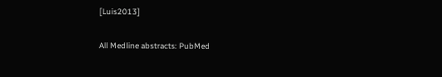[Luis2013]

All Medline abstracts: PubMed